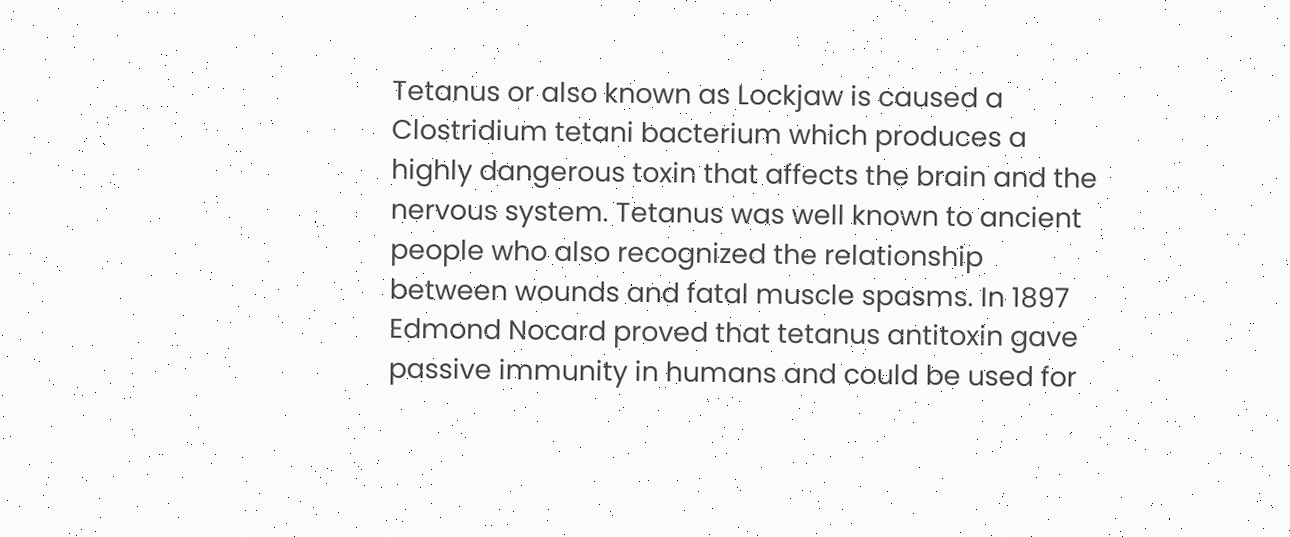Tetanus or also known as Lockjaw is caused a Clostridium tetani bacterium which produces a highly dangerous toxin that affects the brain and the nervous system. Tetanus was well known to ancient people who also recognized the relationship between wounds and fatal muscle spasms. In 1897 Edmond Nocard proved that tetanus antitoxin gave passive immunity in humans and could be used for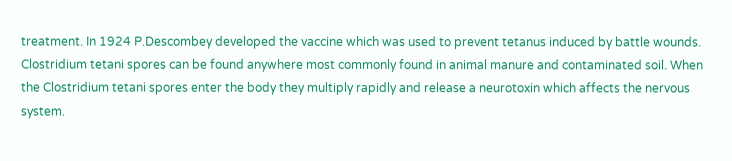treatment. In 1924 P.Descombey developed the vaccine which was used to prevent tetanus induced by battle wounds. Clostridium tetani spores can be found anywhere most commonly found in animal manure and contaminated soil. When the Clostridium tetani spores enter the body they multiply rapidly and release a neurotoxin which affects the nervous system.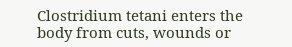Clostridium tetani enters the body from cuts, wounds or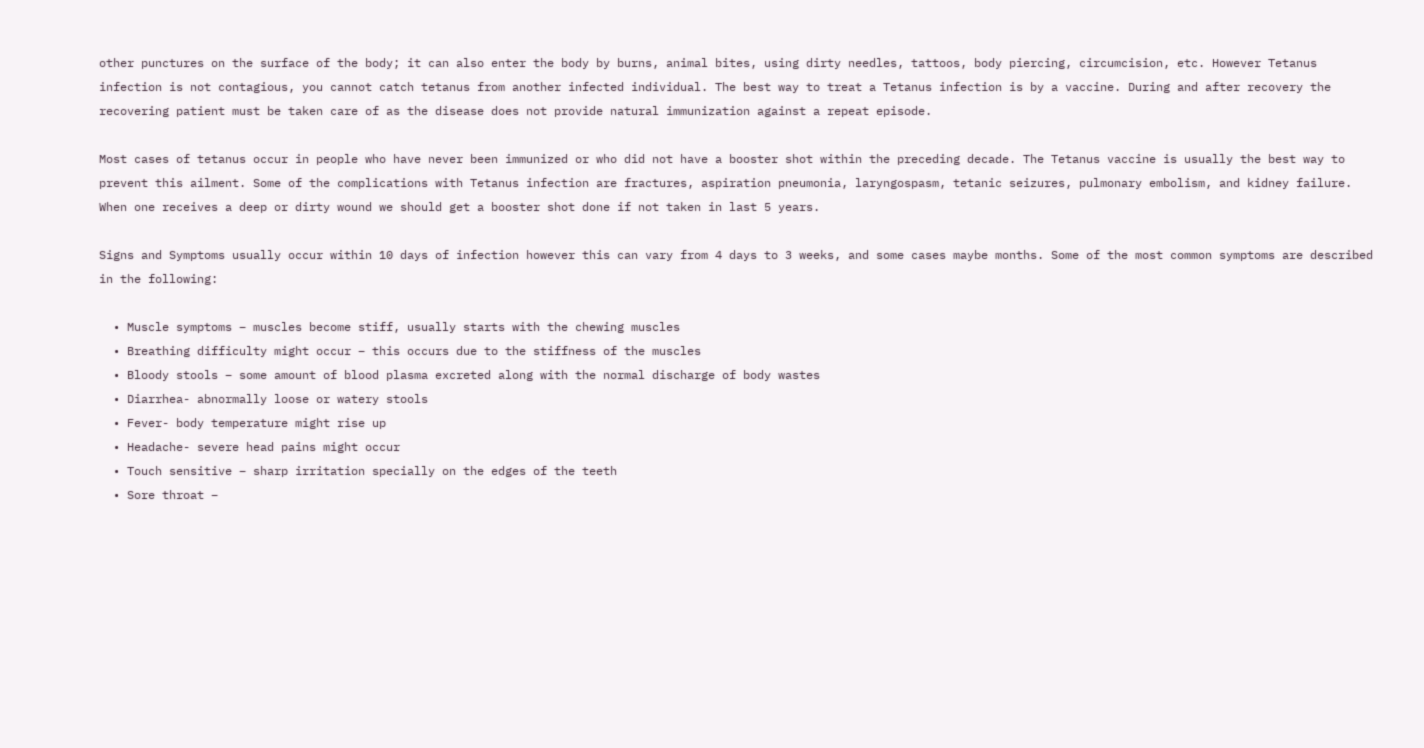other punctures on the surface of the body; it can also enter the body by burns, animal bites, using dirty needles, tattoos, body piercing, circumcision, etc. However Tetanus infection is not contagious, you cannot catch tetanus from another infected individual. The best way to treat a Tetanus infection is by a vaccine. During and after recovery the recovering patient must be taken care of as the disease does not provide natural immunization against a repeat episode.

Most cases of tetanus occur in people who have never been immunized or who did not have a booster shot within the preceding decade. The Tetanus vaccine is usually the best way to prevent this ailment. Some of the complications with Tetanus infection are fractures, aspiration pneumonia, laryngospasm, tetanic seizures, pulmonary embolism, and kidney failure. When one receives a deep or dirty wound we should get a booster shot done if not taken in last 5 years.

Signs and Symptoms usually occur within 10 days of infection however this can vary from 4 days to 3 weeks, and some cases maybe months. Some of the most common symptoms are described in the following:

  • Muscle symptoms – muscles become stiff, usually starts with the chewing muscles
  • Breathing difficulty might occur – this occurs due to the stiffness of the muscles
  • Bloody stools – some amount of blood plasma excreted along with the normal discharge of body wastes
  • Diarrhea- abnormally loose or watery stools
  • Fever- body temperature might rise up
  • Headache- severe head pains might occur
  • Touch sensitive – sharp irritation specially on the edges of the teeth
  • Sore throat –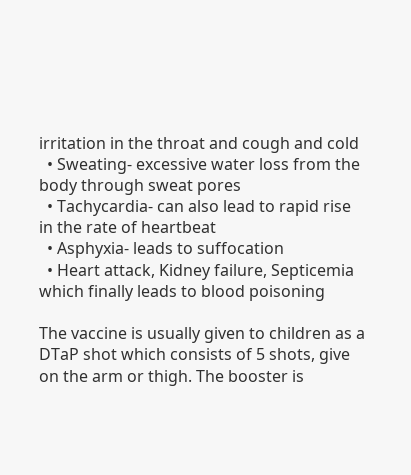irritation in the throat and cough and cold
  • Sweating- excessive water loss from the body through sweat pores
  • Tachycardia- can also lead to rapid rise in the rate of heartbeat
  • Asphyxia- leads to suffocation
  • Heart attack, Kidney failure, Septicemia which finally leads to blood poisoning

The vaccine is usually given to children as a DTaP shot which consists of 5 shots, give on the arm or thigh. The booster is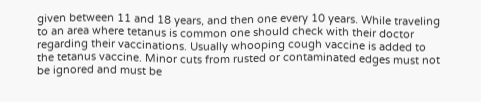given between 11 and 18 years, and then one every 10 years. While traveling to an area where tetanus is common one should check with their doctor regarding their vaccinations. Usually whooping cough vaccine is added to the tetanus vaccine. Minor cuts from rusted or contaminated edges must not be ignored and must be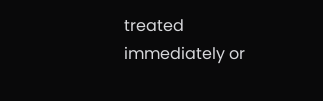treated immediately or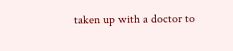taken up with a doctor to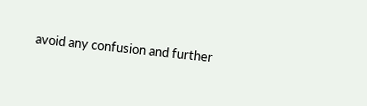avoid any confusion and further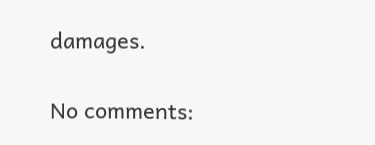damages.

No comments: